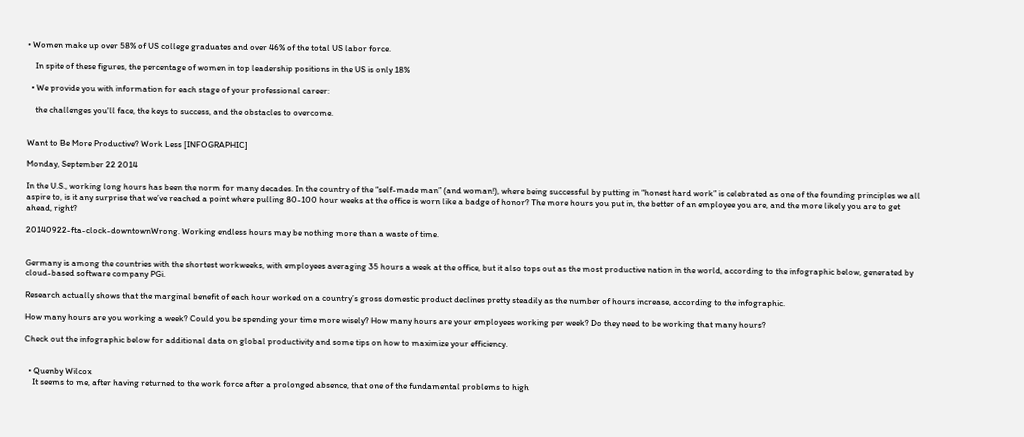• Women make up over 58% of US college graduates and over 46% of the total US labor force.

    In spite of these figures, the percentage of women in top leadership positions in the US is only 18%

  • We provide you with information for each stage of your professional career:

    the challenges you'll face, the keys to success, and the obstacles to overcome.


Want to Be More Productive? Work Less [INFOGRAPHIC]

Monday, September 22 2014

In the U.S., working long hours has been the norm for many decades. In the country of the “self-made man” (and woman!), where being successful by putting in “honest hard work” is celebrated as one of the founding principles we all aspire to, is it any surprise that we’ve reached a point where pulling 80-100 hour weeks at the office is worn like a badge of honor? The more hours you put in, the better of an employee you are, and the more likely you are to get ahead, right?

20140922-fta-clock-downtownWrong. Working endless hours may be nothing more than a waste of time.


Germany is among the countries with the shortest workweeks, with employees averaging 35 hours a week at the office, but it also tops out as the most productive nation in the world, according to the infographic below, generated by cloud-based software company PGi.

Research actually shows that the marginal benefit of each hour worked on a country’s gross domestic product declines pretty steadily as the number of hours increase, according to the infographic.

How many hours are you working a week? Could you be spending your time more wisely? How many hours are your employees working per week? Do they need to be working that many hours?

Check out the infographic below for additional data on global productivity and some tips on how to maximize your efficiency.


  • Quenby Wilcox
    It seems to me, after having returned to the work force after a prolonged absence, that one of the fundamental problems to high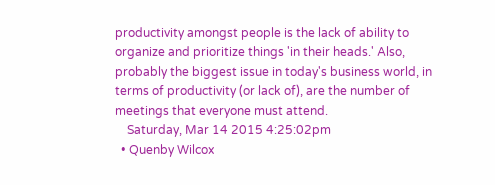productivity amongst people is the lack of ability to organize and prioritize things 'in their heads.' Also, probably the biggest issue in today's business world, in terms of productivity (or lack of), are the number of meetings that everyone must attend.
    Saturday, Mar 14 2015 4:25:02pm
  • Quenby Wilcox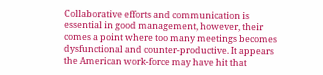Collaborative efforts and communication is essential in good management, however, their comes a point where too many meetings becomes dysfunctional and counter-productive. It appears the American work-force may have hit that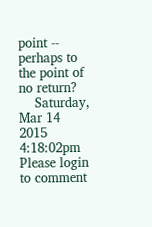point -- perhaps to the point of no return?
    Saturday, Mar 14 2015 4:18:02pm
Please login to comment